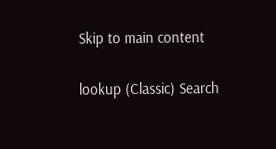Skip to main content

lookup (Classic) Search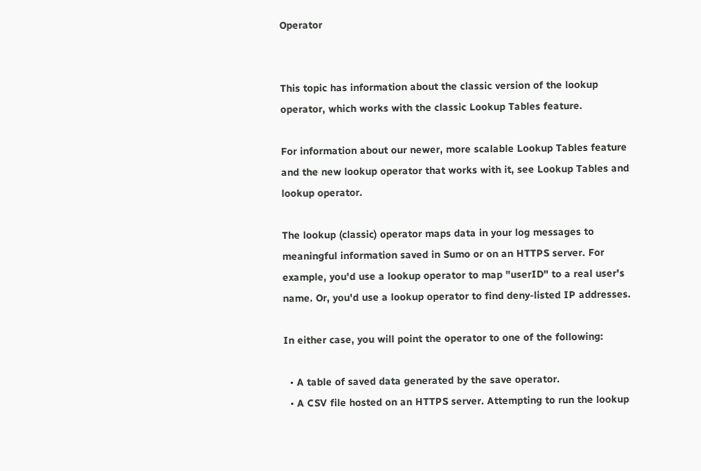Operator


This topic has information about the classic version of the lookup operator, which works with the classic Lookup Tables feature.

For information about our newer, more scalable Lookup Tables feature and the new lookup operator that works with it, see Lookup Tables and lookup operator.

The lookup (classic) operator maps data in your log messages to meaningful information saved in Sumo or on an HTTPS server. For example, you'd use a lookup operator to map "userID" to a real user's name. Or, you'd use a lookup operator to find deny-listed IP addresses.

In either case, you will point the operator to one of the following:

  • A table of saved data generated by the save operator.
  • A CSV file hosted on an HTTPS server. Attempting to run the lookup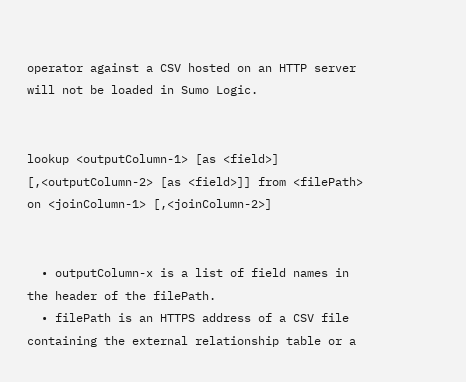operator against a CSV hosted on an HTTP server will not be loaded in Sumo Logic.


lookup <outputColumn-1> [as <field>] [,<outputColumn-2> [as <field>]] from <filePath> on <joinColumn-1> [,<joinColumn-2>]


  • outputColumn-x is a list of field names in the header of the filePath.
  • filePath is an HTTPS address of a CSV file containing the external relationship table or a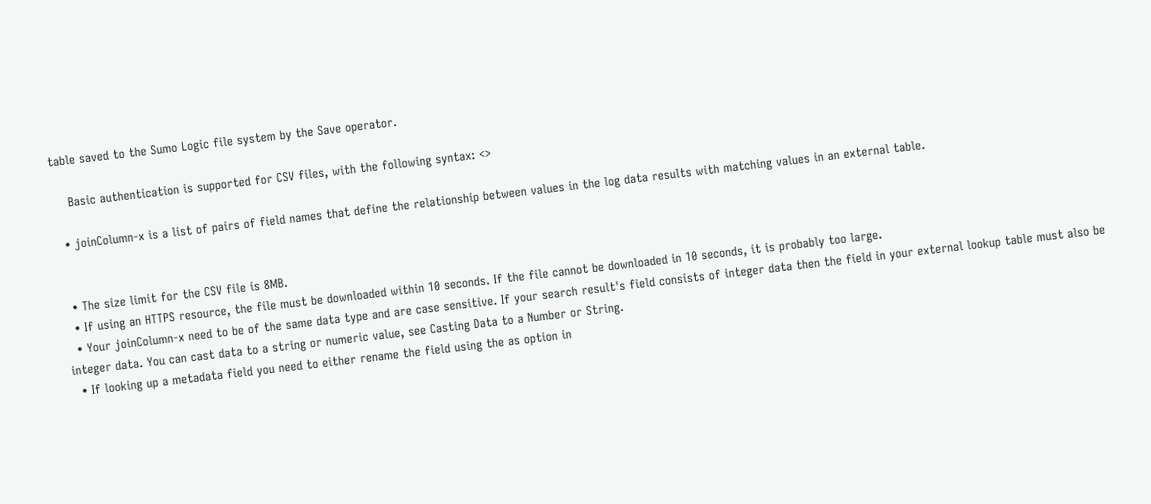table saved to the Sumo Logic file system by the Save operator.

    Basic authentication is supported for CSV files, with the following syntax: <>

  • joinColumn-x is a list of pairs of field names that define the relationship between values in the log data results with matching values in an external table.


  • The size limit for the CSV file is 8MB.
  • If using an HTTPS resource, the file must be downloaded within 10 seconds. If the file cannot be downloaded in 10 seconds, it is probably too large.
  • Your joinColumn-x need to be of the same data type and are case sensitive. If your search result's field consists of integer data then the field in your external lookup table must also be integer data. You can cast data to a string or numeric value, see Casting Data to a Number or String.
  • If looking up a metadata field you need to either rename the field using the as option in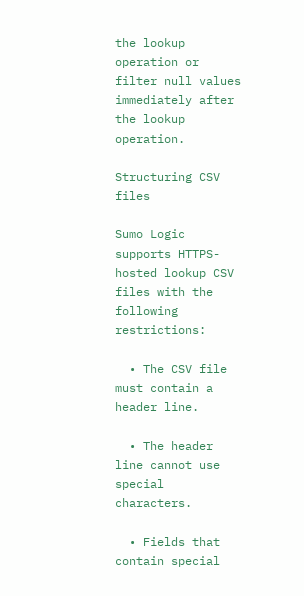the lookup operation or filter null values immediately after the lookup operation.

Structuring CSV files

Sumo Logic supports HTTPS-hosted lookup CSV files with the following restrictions:

  • The CSV file must contain a header line.

  • The header line cannot use special characters.

  • Fields that contain special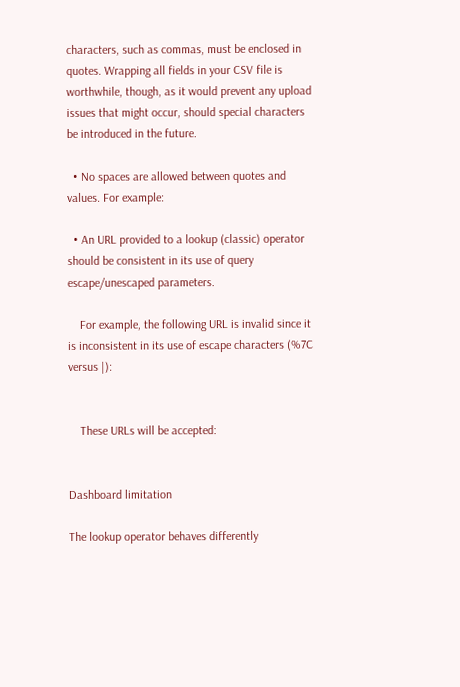characters, such as commas, must be enclosed in quotes. Wrapping all fields in your CSV file is worthwhile, though, as it would prevent any upload issues that might occur, should special characters be introduced in the future.

  • No spaces are allowed between quotes and values. For example:

  • An URL provided to a lookup (classic) operator should be consistent in its use of query escape/unescaped parameters.

    For example, the following URL is invalid since it is inconsistent in its use of escape characters (%7C versus |):


    These URLs will be accepted:


Dashboard limitation

The lookup operator behaves differently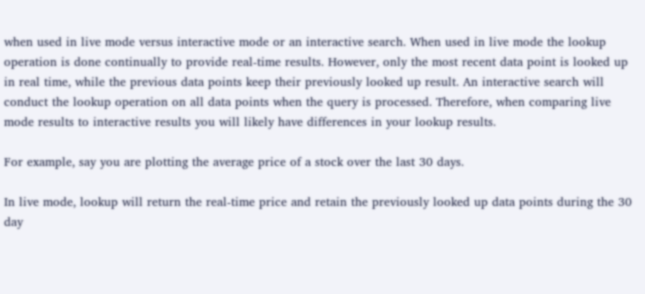when used in live mode versus interactive mode or an interactive search. When used in live mode the lookup operation is done continually to provide real-time results. However, only the most recent data point is looked up in real time, while the previous data points keep their previously looked up result. An interactive search will conduct the lookup operation on all data points when the query is processed. Therefore, when comparing live mode results to interactive results you will likely have differences in your lookup results.

For example, say you are plotting the average price of a stock over the last 30 days.

In live mode, lookup will return the real-time price and retain the previously looked up data points during the 30 day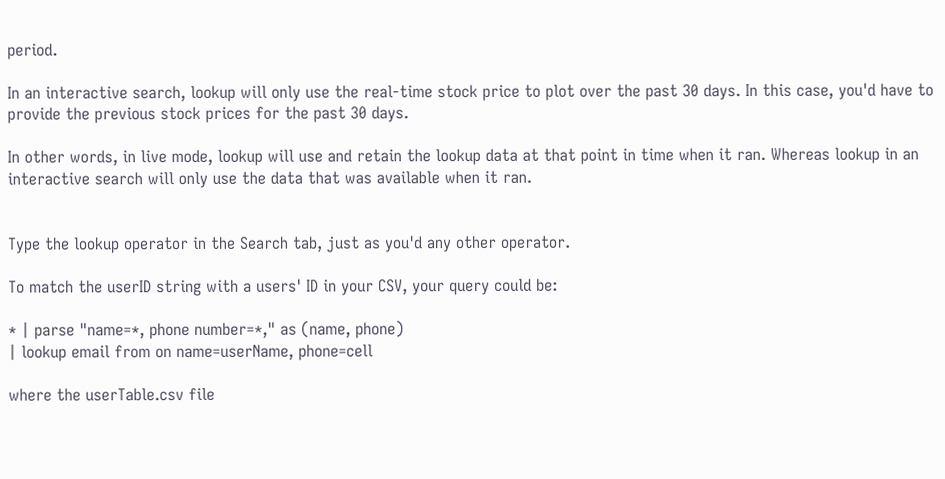period.

In an interactive search, lookup will only use the real-time stock price to plot over the past 30 days. In this case, you'd have to provide the previous stock prices for the past 30 days.

In other words, in live mode, lookup will use and retain the lookup data at that point in time when it ran. Whereas lookup in an interactive search will only use the data that was available when it ran.


Type the lookup operator in the Search tab, just as you'd any other operator.

To match the userID string with a users' ID in your CSV, your query could be:

* | parse "name=*, phone number=*," as (name, phone)
| lookup email from on name=userName, phone=cell

where the userTable.csv file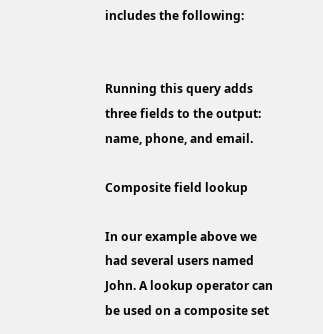includes the following:


Running this query adds three fields to the output: name, phone, and email.

Composite field lookup

In our example above we had several users named John. A lookup operator can be used on a composite set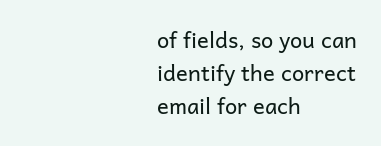of fields, so you can identify the correct email for each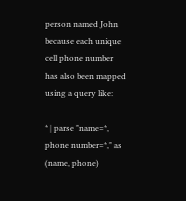person named John because each unique cell phone number has also been mapped using a query like:

* | parse "name=*, phone number=*," as (name, phone)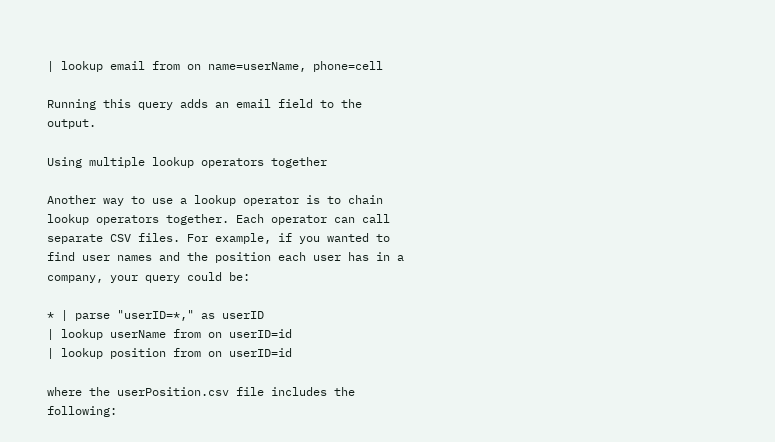| lookup email from on name=userName, phone=cell

Running this query adds an email field to the output.

Using multiple lookup operators together

Another way to use a lookup operator is to chain lookup operators together. Each operator can call separate CSV files. For example, if you wanted to find user names and the position each user has in a company, your query could be:

* | parse "userID=*," as userID
| lookup userName from on userID=id
| lookup position from on userID=id

where the userPosition.csv file includes the following: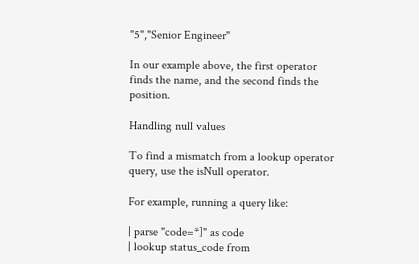"5","Senior Engineer"

In our example above, the first operator finds the name, and the second finds the position.

Handling null values

To find a mismatch from a lookup operator query, use the isNull operator.

For example, running a query like:

| parse "code=*]" as code
| lookup status_code from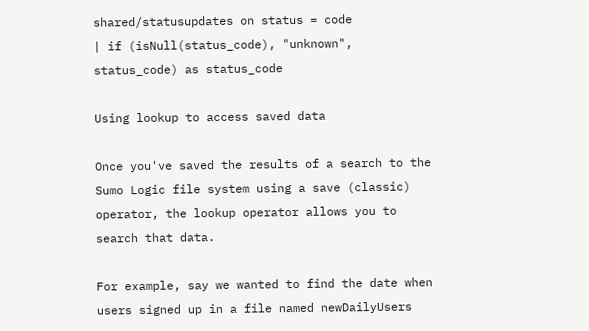shared/statusupdates on status = code
| if (isNull(status_code), "unknown", status_code) as status_code

Using lookup to access saved data

Once you've saved the results of a search to the Sumo Logic file system using a save (classic) operator, the lookup operator allows you to search that data.

For example, say we wanted to find the date when users signed up in a file named newDailyUsers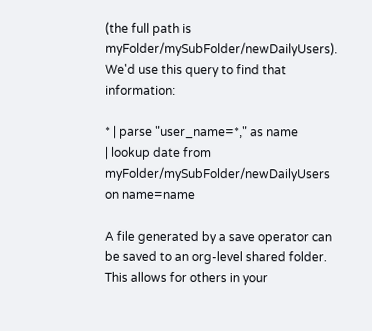(the full path is myFolder/mySubFolder/newDailyUsers). We'd use this query to find that information:

* | parse "user_name=*," as name
| lookup date from myFolder/mySubFolder/newDailyUsers on name=name

A file generated by a save operator can be saved to an org-level shared folder. This allows for others in your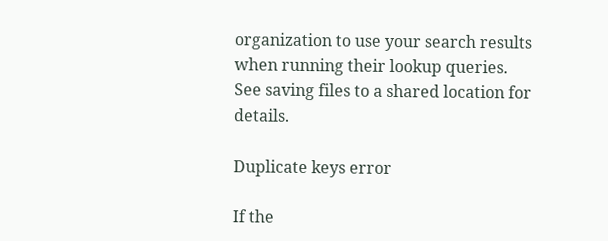organization to use your search results when running their lookup queries. See saving files to a shared location for details.

Duplicate keys error

If the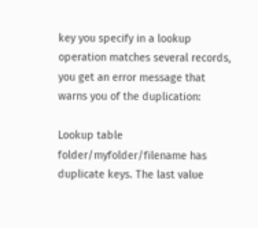key you specify in a lookup operation matches several records, you get an error message that warns you of the duplication:

Lookup table folder/myfolder/filename has duplicate keys. The last value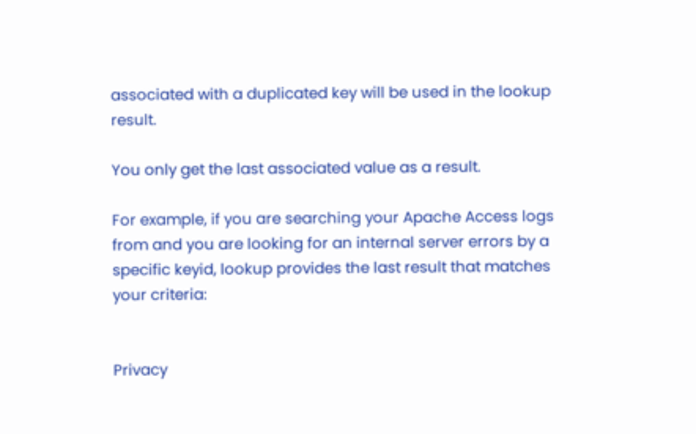associated with a duplicated key will be used in the lookup result.

You only get the last associated value as a result.

For example, if you are searching your Apache Access logs from and you are looking for an internal server errors by a specific keyid, lookup provides the last result that matches your criteria:


Privacy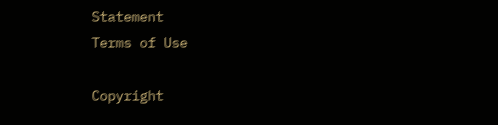Statement
Terms of Use

Copyright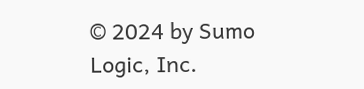© 2024 by Sumo Logic, Inc.